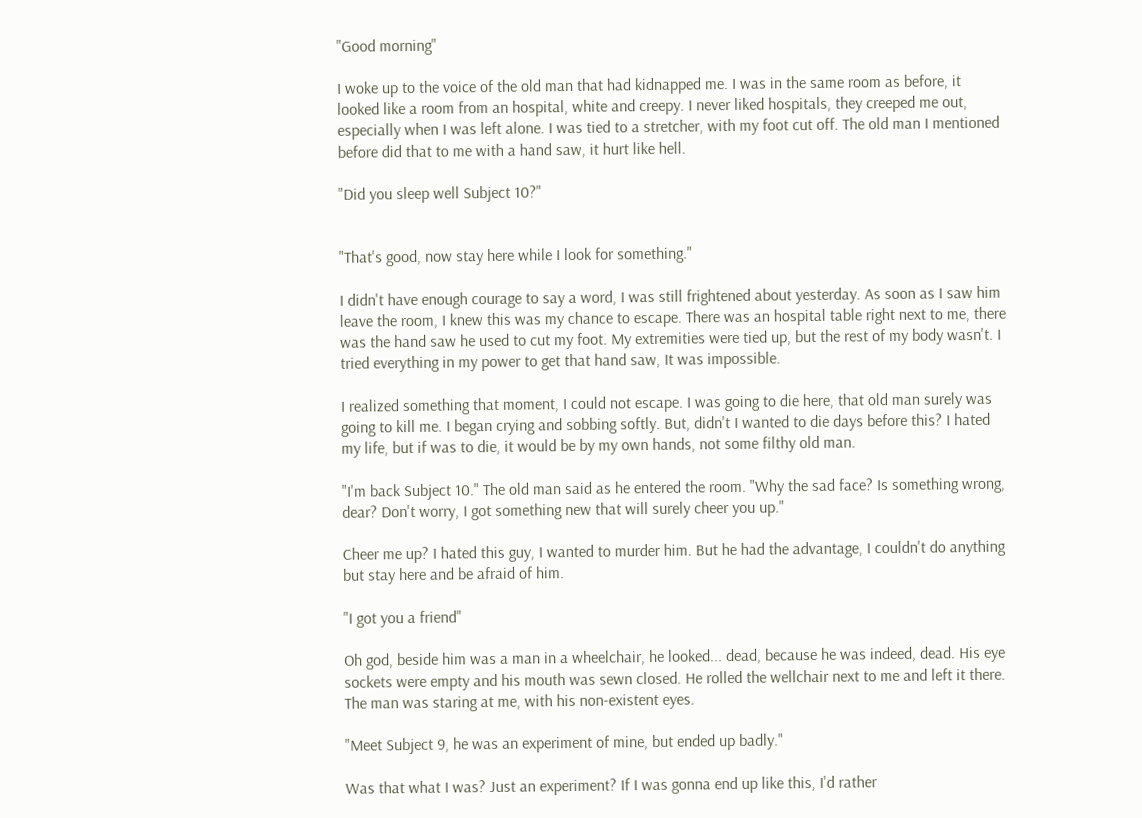"Good morning"

I woke up to the voice of the old man that had kidnapped me. I was in the same room as before, it looked like a room from an hospital, white and creepy. I never liked hospitals, they creeped me out, especially when I was left alone. I was tied to a stretcher, with my foot cut off. The old man I mentioned before did that to me with a hand saw, it hurt like hell.

"Did you sleep well Subject 10?"


"That's good, now stay here while I look for something."

I didn't have enough courage to say a word, I was still frightened about yesterday. As soon as I saw him leave the room, I knew this was my chance to escape. There was an hospital table right next to me, there was the hand saw he used to cut my foot. My extremities were tied up, but the rest of my body wasn't. I tried everything in my power to get that hand saw, It was impossible.

I realized something that moment, I could not escape. I was going to die here, that old man surely was going to kill me. I began crying and sobbing softly. But, didn't I wanted to die days before this? I hated my life, but if was to die, it would be by my own hands, not some filthy old man.

"I'm back Subject 10." The old man said as he entered the room. "Why the sad face? Is something wrong, dear? Don't worry, I got something new that will surely cheer you up."

Cheer me up? I hated this guy, I wanted to murder him. But he had the advantage, I couldn't do anything but stay here and be afraid of him.

"I got you a friend"

Oh god, beside him was a man in a wheelchair, he looked... dead, because he was indeed, dead. His eye sockets were empty and his mouth was sewn closed. He rolled the wellchair next to me and left it there. The man was staring at me, with his non-existent eyes.

"Meet Subject 9, he was an experiment of mine, but ended up badly."

Was that what I was? Just an experiment? If I was gonna end up like this, I'd rather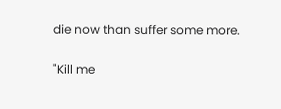die now than suffer some more.

"Kill me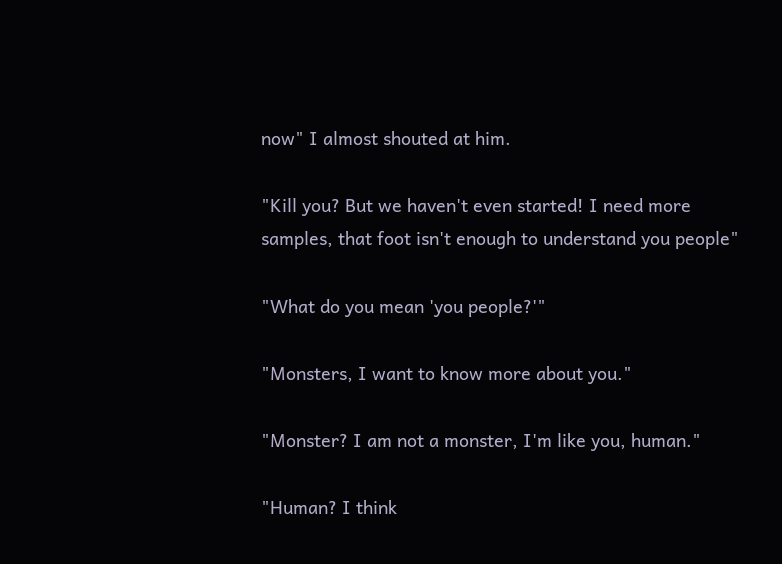now" I almost shouted at him.

"Kill you? But we haven't even started! I need more samples, that foot isn't enough to understand you people"

"What do you mean 'you people?'"

"Monsters, I want to know more about you."

"Monster? I am not a monster, I'm like you, human."

"Human? I think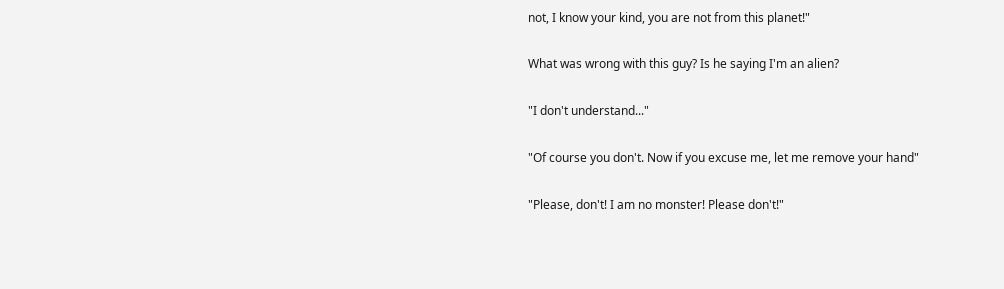not, I know your kind, you are not from this planet!"

What was wrong with this guy? Is he saying I'm an alien?

"I don't understand..."

"Of course you don't. Now if you excuse me, let me remove your hand"

"Please, don't! I am no monster! Please don't!"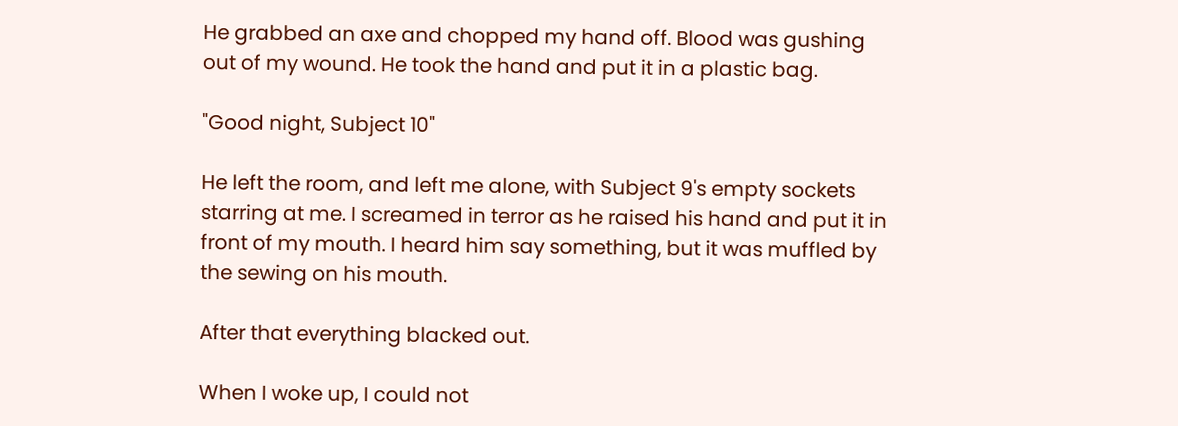He grabbed an axe and chopped my hand off. Blood was gushing out of my wound. He took the hand and put it in a plastic bag.

"Good night, Subject 10"

He left the room, and left me alone, with Subject 9's empty sockets starring at me. I screamed in terror as he raised his hand and put it in front of my mouth. I heard him say something, but it was muffled by the sewing on his mouth.

After that everything blacked out.

When I woke up, I could not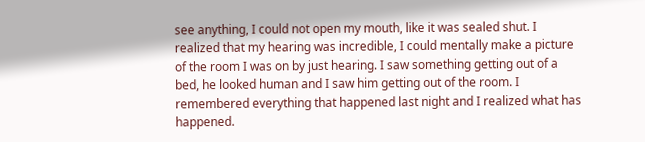see anything, I could not open my mouth, like it was sealed shut. I realized that my hearing was incredible, I could mentally make a picture of the room I was on by just hearing. I saw something getting out of a bed, he looked human and I saw him getting out of the room. I remembered everything that happened last night and I realized what has happened.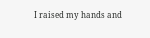I raised my hands and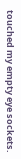touched my empty eye sockets.